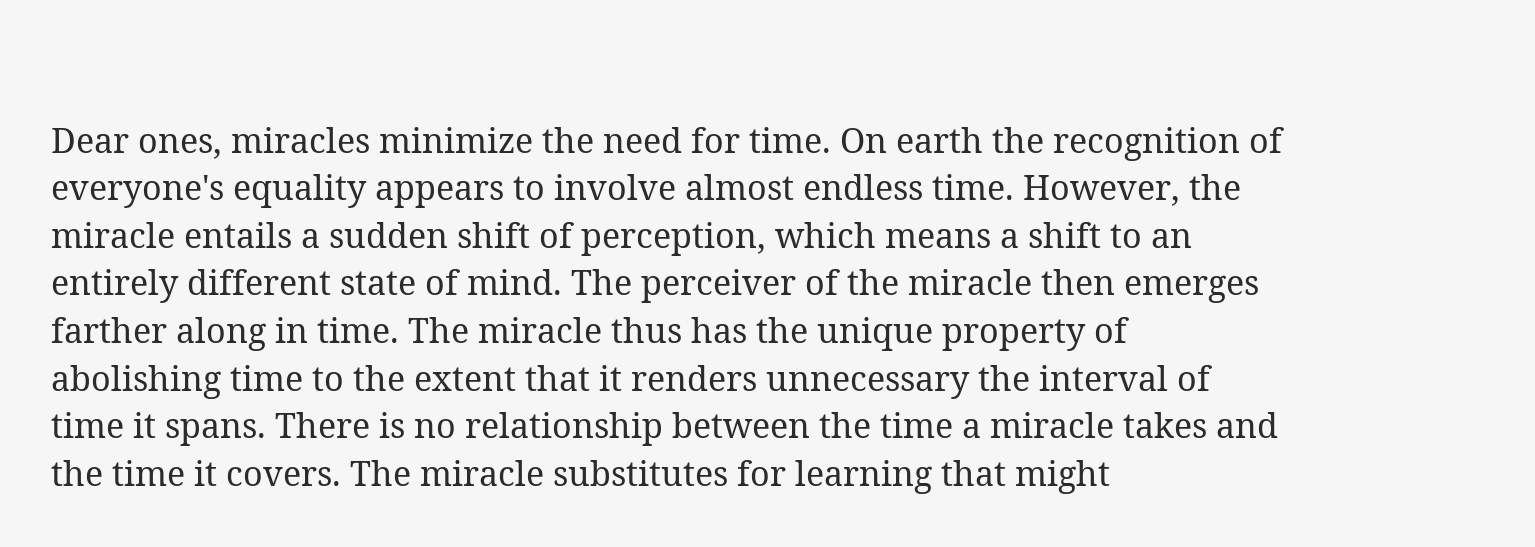Dear ones, miracles minimize the need for time. On earth the recognition of everyone's equality appears to involve almost endless time. However, the miracle entails a sudden shift of perception, which means a shift to an entirely different state of mind. The perceiver of the miracle then emerges farther along in time. The miracle thus has the unique property of abolishing time to the extent that it renders unnecessary the interval of time it spans. There is no relationship between the time a miracle takes and the time it covers. The miracle substitutes for learning that might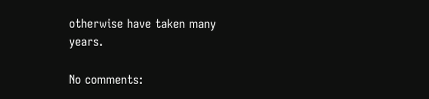otherwise have taken many years.

No comments: